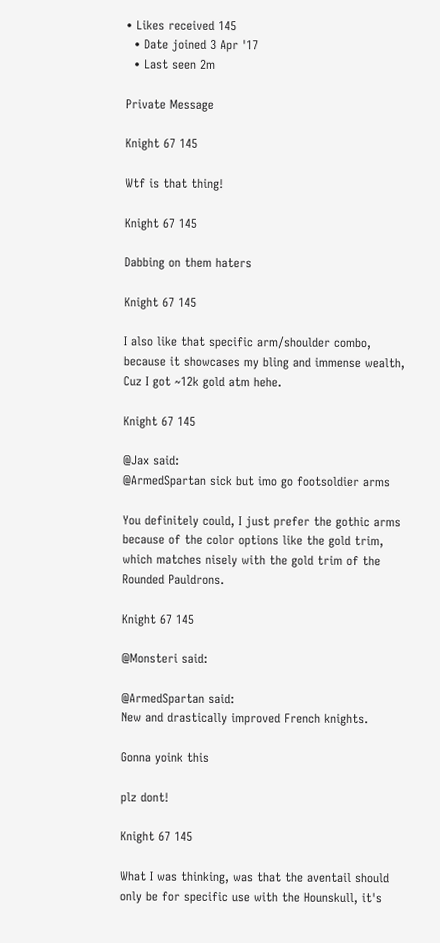• Likes received 145
  • Date joined 3 Apr '17
  • Last seen 2m

Private Message

Knight 67 145

Wtf is that thing!

Knight 67 145

Dabbing on them haters

Knight 67 145

I also like that specific arm/shoulder combo, because it showcases my bling and immense wealth, Cuz I got ~12k gold atm hehe.

Knight 67 145

@Jax said:
@ArmedSpartan sick but imo go footsoldier arms

You definitely could, I just prefer the gothic arms because of the color options like the gold trim, which matches nisely with the gold trim of the Rounded Pauldrons.

Knight 67 145

@Monsteri said:

@ArmedSpartan said:
New and drastically improved French knights.

Gonna yoink this

plz dont!

Knight 67 145

What I was thinking, was that the aventail should only be for specific use with the Hounskull, it's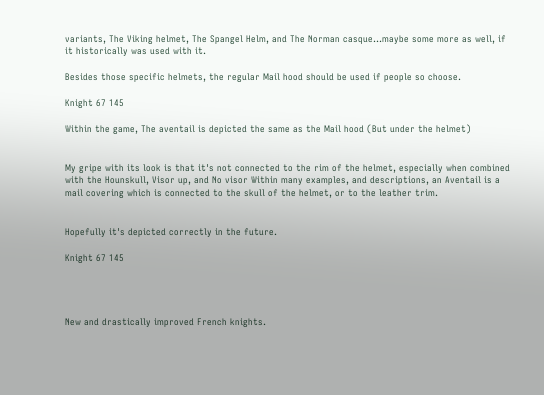variants, The Viking helmet, The Spangel Helm, and The Norman casque...maybe some more as well, if it historically was used with it.

Besides those specific helmets, the regular Mail hood should be used if people so choose.

Knight 67 145

Within the game, The aventail is depicted the same as the Mail hood (But under the helmet)


My gripe with its look is that it's not connected to the rim of the helmet, especially when combined with the Hounskull, Visor up, and No visor Within many examples, and descriptions, an Aventail is a mail covering which is connected to the skull of the helmet, or to the leather trim.


Hopefully it's depicted correctly in the future.

Knight 67 145




New and drastically improved French knights.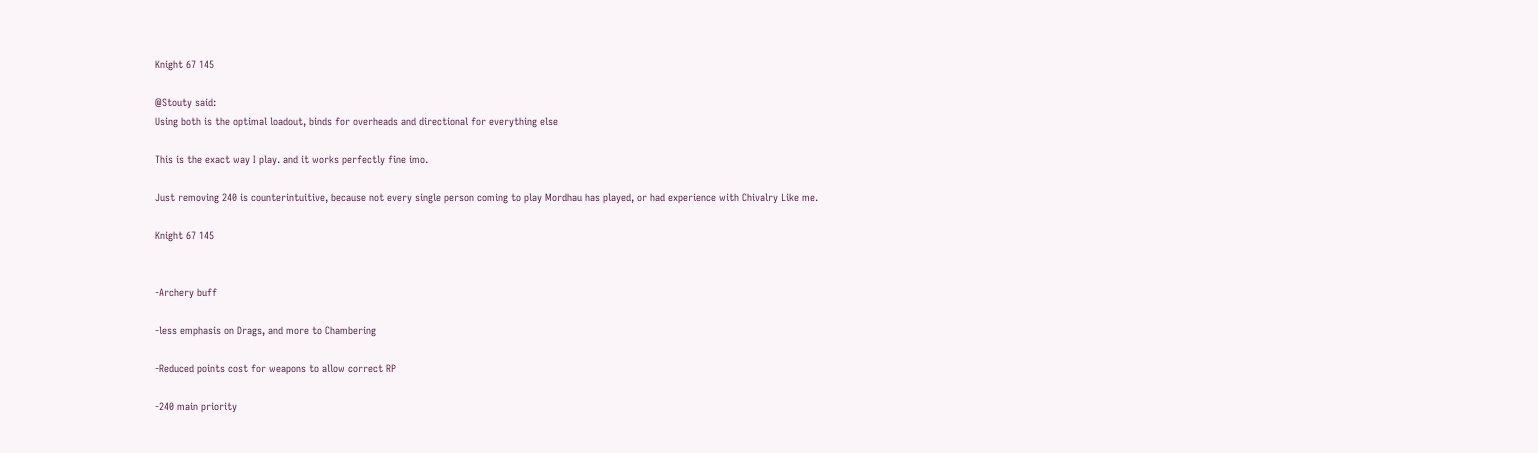Knight 67 145

@Stouty said:
Using both is the optimal loadout, binds for overheads and directional for everything else

This is the exact way I play. and it works perfectly fine imo.

Just removing 240 is counterintuitive, because not every single person coming to play Mordhau has played, or had experience with Chivalry Like me.

Knight 67 145


-Archery buff

-less emphasis on Drags, and more to Chambering

-Reduced points cost for weapons to allow correct RP

-240 main priority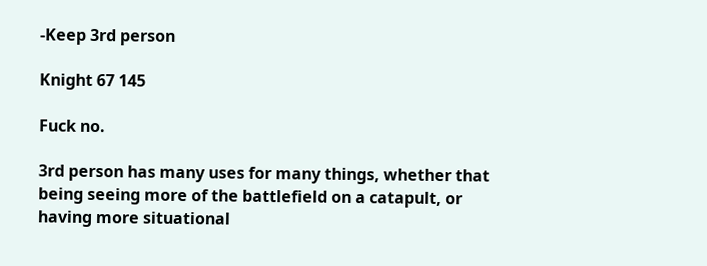-Keep 3rd person

Knight 67 145

Fuck no.

3rd person has many uses for many things, whether that being seeing more of the battlefield on a catapult, or having more situational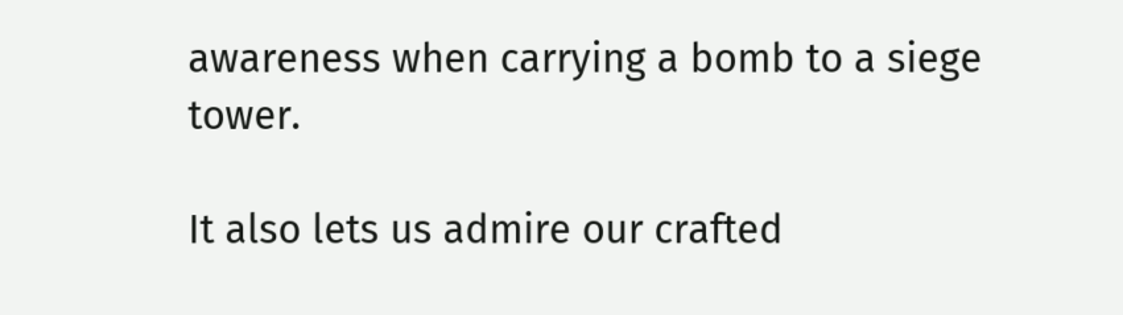awareness when carrying a bomb to a siege tower.

It also lets us admire our crafted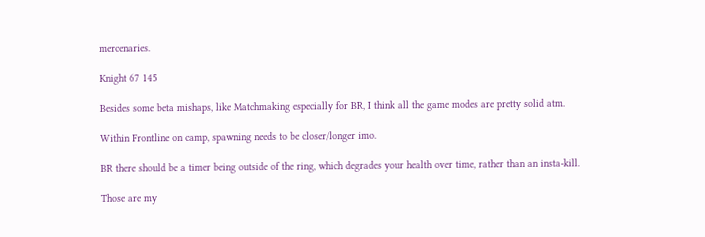mercenaries.

Knight 67 145

Besides some beta mishaps, like Matchmaking especially for BR, I think all the game modes are pretty solid atm.

Within Frontline on camp, spawning needs to be closer/longer imo.

BR there should be a timer being outside of the ring, which degrades your health over time, rather than an insta-kill.

Those are my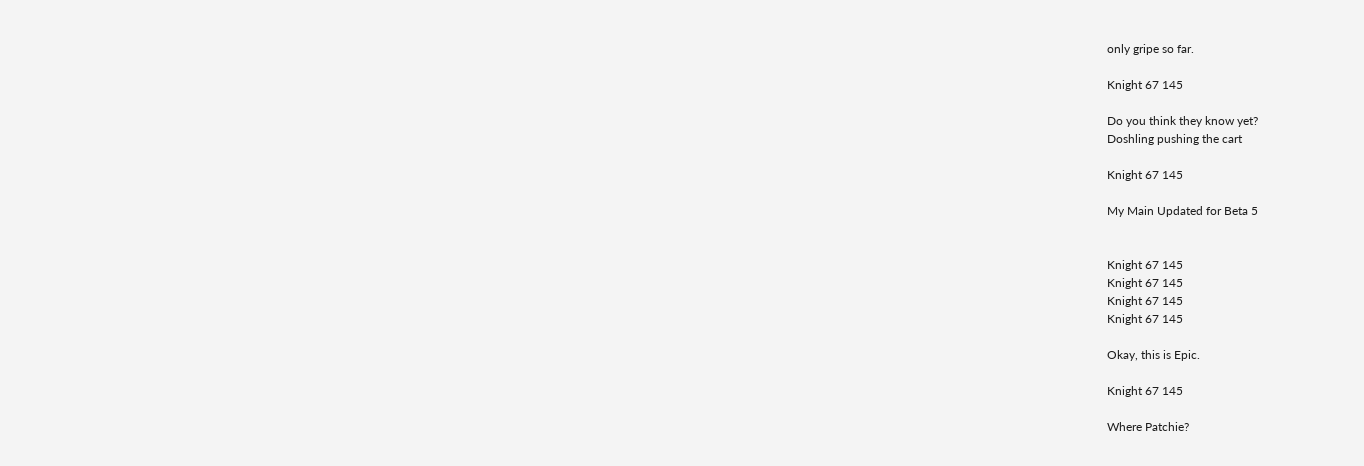only gripe so far.

Knight 67 145

Do you think they know yet?
Doshling pushing the cart

Knight 67 145

My Main Updated for Beta 5


Knight 67 145
Knight 67 145
Knight 67 145
Knight 67 145

Okay, this is Epic.

Knight 67 145

Where Patchie?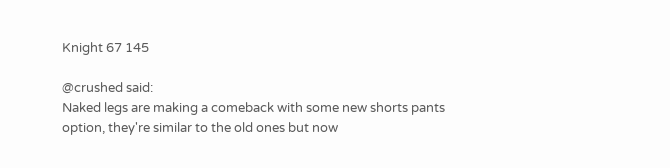Knight 67 145

@crushed said:
Naked legs are making a comeback with some new shorts pants option, they're similar to the old ones but now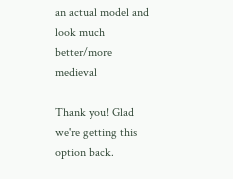an actual model and look much better/more medieval

Thank you! Glad we're getting this option back.